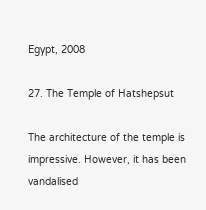Egypt, 2008

27. The Temple of Hatshepsut

The architecture of the temple is impressive. However, it has been vandalised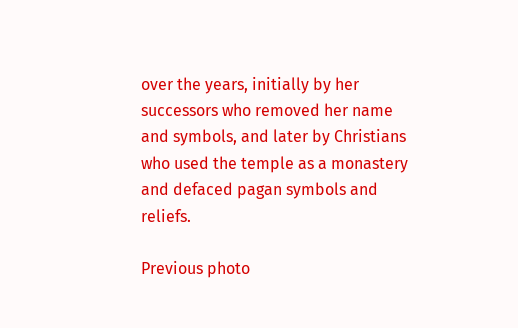over the years, initially by her successors who removed her name and symbols, and later by Christians who used the temple as a monastery and defaced pagan symbols and reliefs.

Previous photo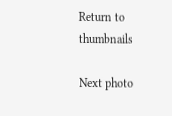Return to thumbnails

Next photo